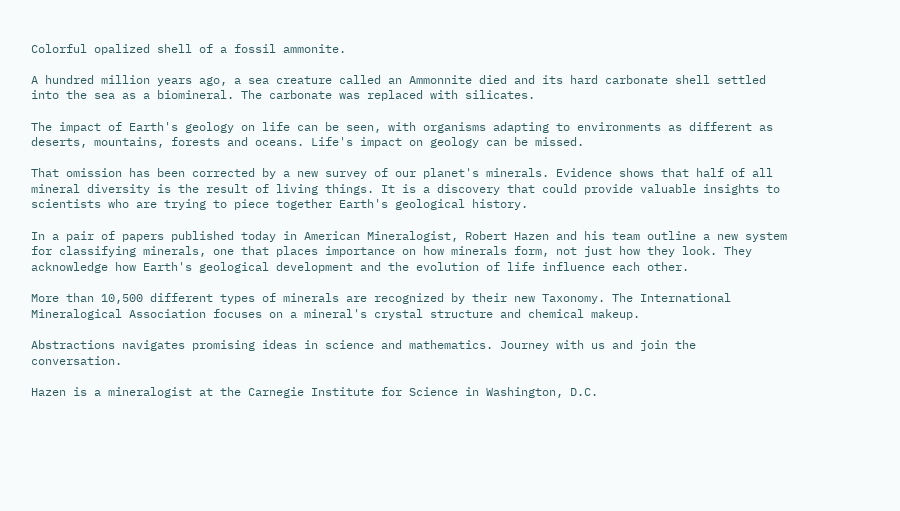Colorful opalized shell of a fossil ammonite.

A hundred million years ago, a sea creature called an Ammonnite died and its hard carbonate shell settled into the sea as a biomineral. The carbonate was replaced with silicates.

The impact of Earth's geology on life can be seen, with organisms adapting to environments as different as deserts, mountains, forests and oceans. Life's impact on geology can be missed.

That omission has been corrected by a new survey of our planet's minerals. Evidence shows that half of all mineral diversity is the result of living things. It is a discovery that could provide valuable insights to scientists who are trying to piece together Earth's geological history.

In a pair of papers published today in American Mineralogist, Robert Hazen and his team outline a new system for classifying minerals, one that places importance on how minerals form, not just how they look. They acknowledge how Earth's geological development and the evolution of life influence each other.

More than 10,500 different types of minerals are recognized by their new Taxonomy. The International Mineralogical Association focuses on a mineral's crystal structure and chemical makeup.

Abstractions navigates promising ideas in science and mathematics. Journey with us and join the conversation.

Hazen is a mineralogist at the Carnegie Institute for Science in Washington, D.C.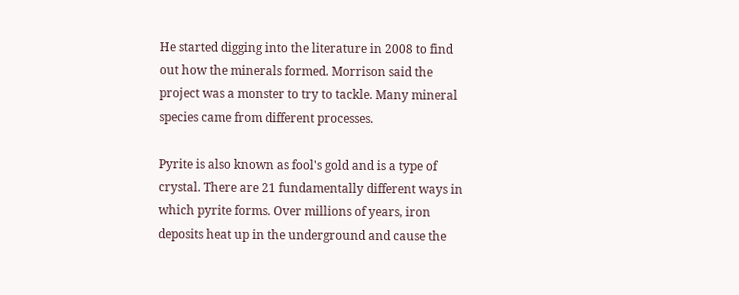He started digging into the literature in 2008 to find out how the minerals formed. Morrison said the project was a monster to try to tackle. Many mineral species came from different processes.

Pyrite is also known as fool's gold and is a type of crystal. There are 21 fundamentally different ways in which pyrite forms. Over millions of years, iron deposits heat up in the underground and cause the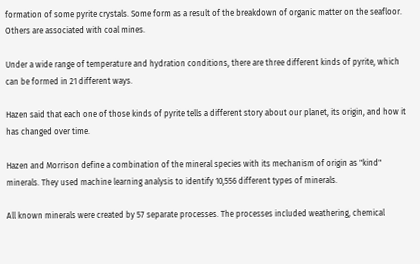formation of some pyrite crystals. Some form as a result of the breakdown of organic matter on the seafloor. Others are associated with coal mines.

Under a wide range of temperature and hydration conditions, there are three different kinds of pyrite, which can be formed in 21 different ways.

Hazen said that each one of those kinds of pyrite tells a different story about our planet, its origin, and how it has changed over time.

Hazen and Morrison define a combination of the mineral species with its mechanism of origin as "kind" minerals. They used machine learning analysis to identify 10,556 different types of minerals.

All known minerals were created by 57 separate processes. The processes included weathering, chemical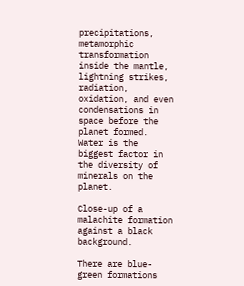precipitations, metamorphic transformation inside the mantle, lightning strikes, radiation, oxidation, and even condensations in space before the planet formed. Water is the biggest factor in the diversity of minerals on the planet.

Close-up of a malachite formation against a black background.

There are blue-green formations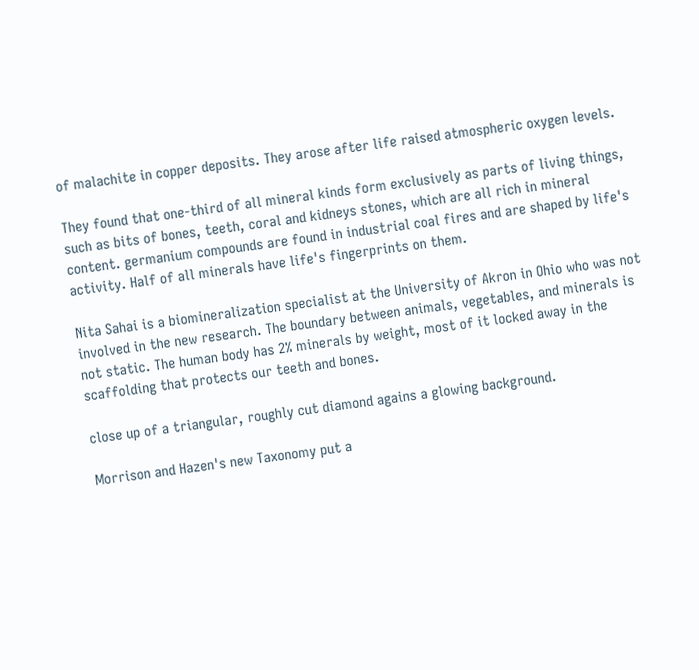of malachite in copper deposits. They arose after life raised atmospheric oxygen levels.

They found that one-third of all mineral kinds form exclusively as parts of living things, such as bits of bones, teeth, coral and kidneys stones, which are all rich in mineral content. germanium compounds are found in industrial coal fires and are shaped by life's activity. Half of all minerals have life's fingerprints on them.

Nita Sahai is a biomineralization specialist at the University of Akron in Ohio who was not involved in the new research. The boundary between animals, vegetables, and minerals is not static. The human body has 2% minerals by weight, most of it locked away in the scaffolding that protects our teeth and bones.

close up of a triangular, roughly cut diamond agains a glowing background.

Morrison and Hazen's new Taxonomy put a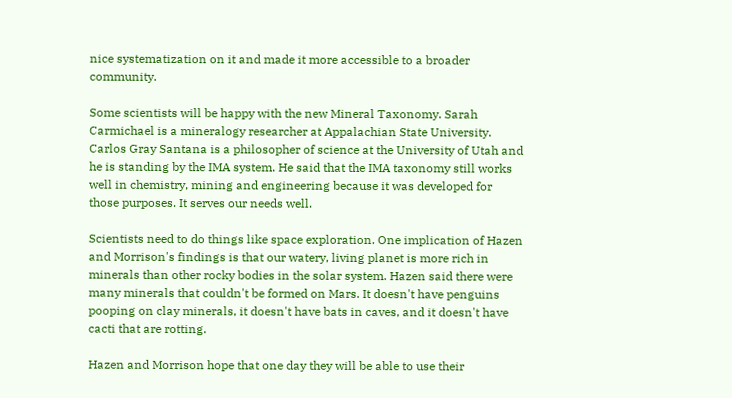nice systematization on it and made it more accessible to a broader community.

Some scientists will be happy with the new Mineral Taxonomy. Sarah Carmichael is a mineralogy researcher at Appalachian State University. Carlos Gray Santana is a philosopher of science at the University of Utah and he is standing by the IMA system. He said that the IMA taxonomy still works well in chemistry, mining and engineering because it was developed for those purposes. It serves our needs well.

Scientists need to do things like space exploration. One implication of Hazen and Morrison's findings is that our watery, living planet is more rich in minerals than other rocky bodies in the solar system. Hazen said there were many minerals that couldn't be formed on Mars. It doesn't have penguins pooping on clay minerals, it doesn't have bats in caves, and it doesn't have cacti that are rotting.

Hazen and Morrison hope that one day they will be able to use their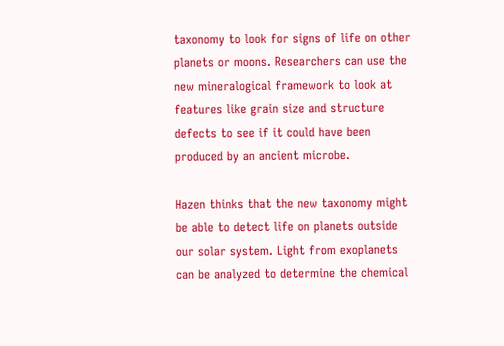taxonomy to look for signs of life on other planets or moons. Researchers can use the new mineralogical framework to look at features like grain size and structure defects to see if it could have been produced by an ancient microbe.

Hazen thinks that the new taxonomy might be able to detect life on planets outside our solar system. Light from exoplanets can be analyzed to determine the chemical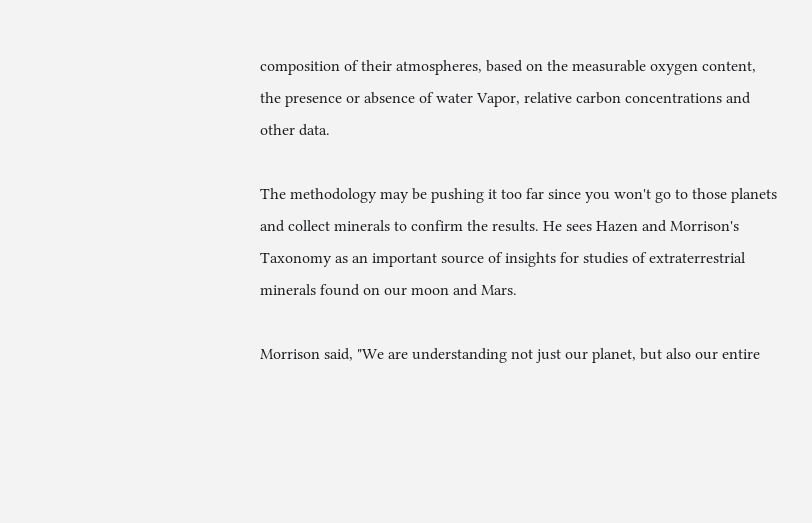composition of their atmospheres, based on the measurable oxygen content, the presence or absence of water Vapor, relative carbon concentrations and other data.

The methodology may be pushing it too far since you won't go to those planets and collect minerals to confirm the results. He sees Hazen and Morrison's Taxonomy as an important source of insights for studies of extraterrestrial minerals found on our moon and Mars.

Morrison said, "We are understanding not just our planet, but also our entire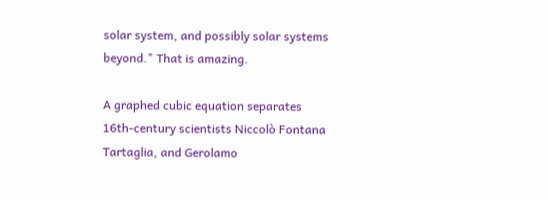solar system, and possibly solar systems beyond." That is amazing.

A graphed cubic equation separates 16th-century scientists Niccolò Fontana Tartaglia, and Gerolamo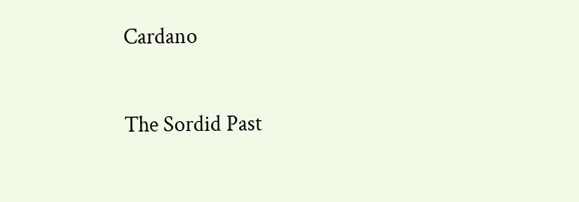Cardano

The Sordid Past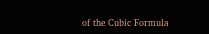of the Cubic Formula